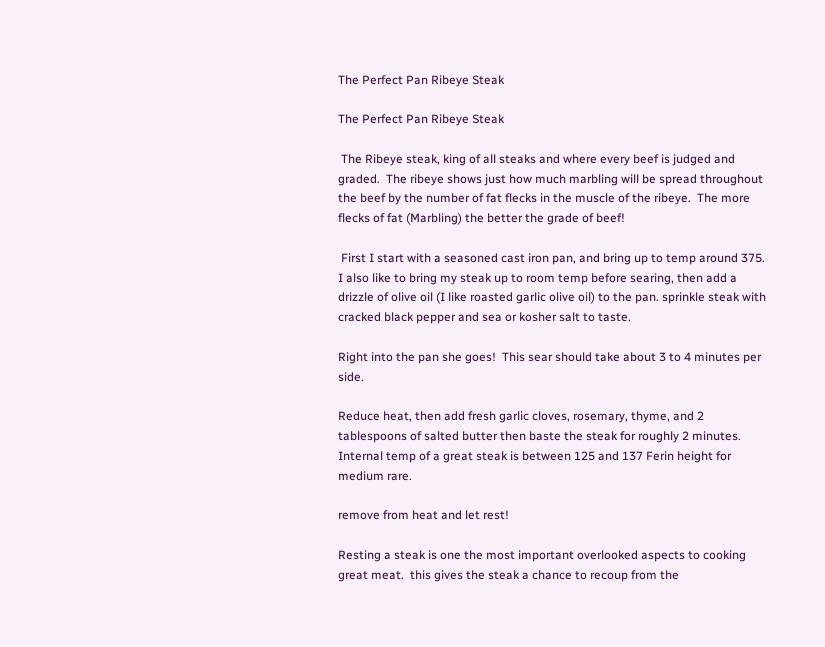The Perfect Pan Ribeye Steak

The Perfect Pan Ribeye Steak

 The Ribeye steak, king of all steaks and where every beef is judged and graded.  The ribeye shows just how much marbling will be spread throughout the beef by the number of fat flecks in the muscle of the ribeye.  The more flecks of fat (Marbling) the better the grade of beef!

 First I start with a seasoned cast iron pan, and bring up to temp around 375.  I also like to bring my steak up to room temp before searing, then add a drizzle of olive oil (I like roasted garlic olive oil) to the pan. sprinkle steak with cracked black pepper and sea or kosher salt to taste.

Right into the pan she goes!  This sear should take about 3 to 4 minutes per side.

Reduce heat, then add fresh garlic cloves, rosemary, thyme, and 2 tablespoons of salted butter then baste the steak for roughly 2 minutes.  Internal temp of a great steak is between 125 and 137 Ferin height for medium rare.

remove from heat and let rest!

Resting a steak is one the most important overlooked aspects to cooking great meat.  this gives the steak a chance to recoup from the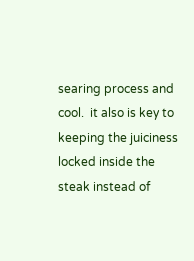searing process and cool.  it also is key to keeping the juiciness locked inside the steak instead of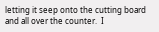letting it seep onto the cutting board and all over the counter.  I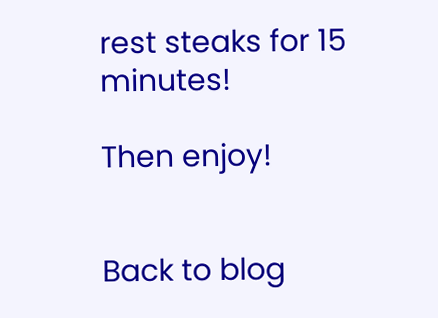rest steaks for 15 minutes!

Then enjoy!


Back to blog